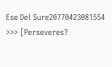Ese Del Sure20770423081554
>>> [Perseveres?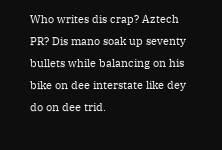Who writes dis crap? Aztech PR? Dis mano soak up seventy bullets while balancing on his bike on dee interstate like dey do on dee trid.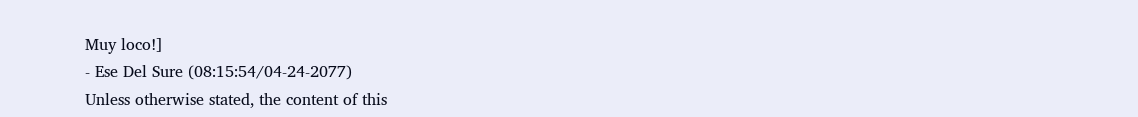Muy loco!]
- Ese Del Sure (08:15:54/04-24-2077)
Unless otherwise stated, the content of this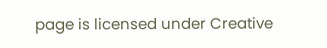page is licensed under Creative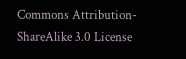Commons Attribution-ShareAlike 3.0 License